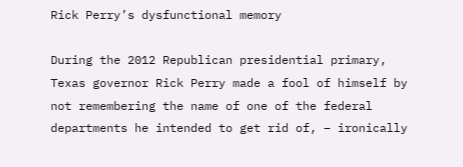Rick Perry’s dysfunctional memory

During the 2012 Republican presidential primary, Texas governor Rick Perry made a fool of himself by not remembering the name of one of the federal departments he intended to get rid of, – ironically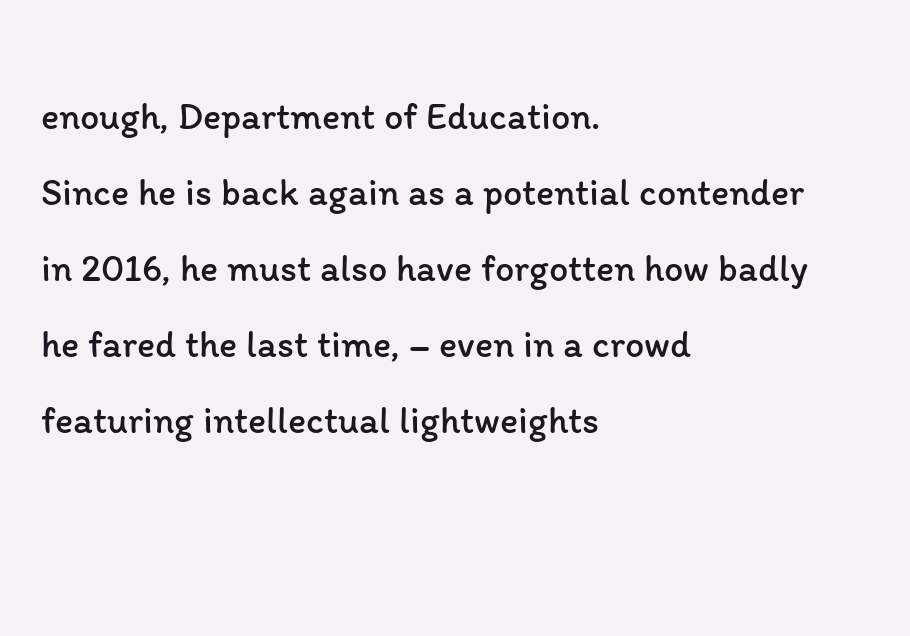enough, Department of Education.
Since he is back again as a potential contender in 2016, he must also have forgotten how badly he fared the last time, – even in a crowd featuring intellectual lightweights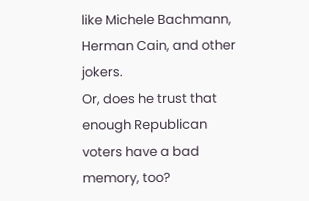like Michele Bachmann, Herman Cain, and other jokers.
Or, does he trust that enough Republican voters have a bad memory, too?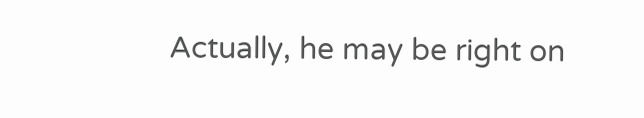Actually, he may be right on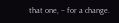that one, – for a change.